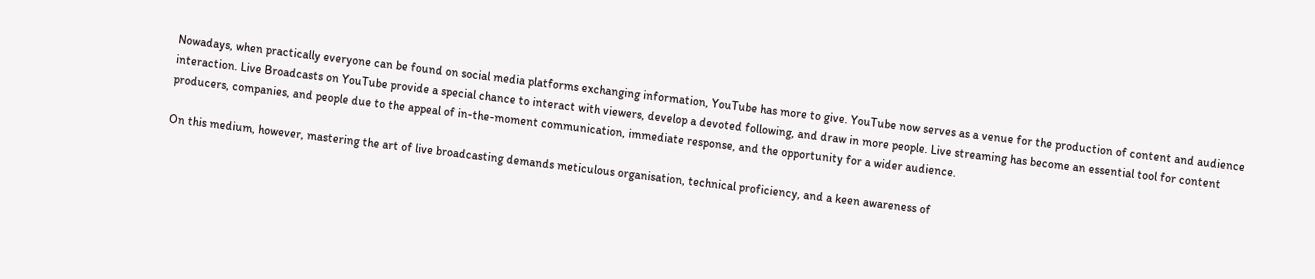Nowadays, when practically everyone can be found on social media platforms exchanging information, YouTube has more to give. YouTube now serves as a venue for the production of content and audience interaction. Live Broadcasts on YouTube provide a special chance to interact with viewers, develop a devoted following, and draw in more people. Live streaming has become an essential tool for content producers, companies, and people due to the appeal of in-the-moment communication, immediate response, and the opportunity for a wider audience.

On this medium, however, mastering the art of live broadcasting demands meticulous organisation, technical proficiency, and a keen awareness of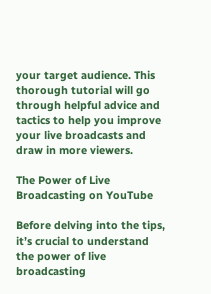your target audience. This thorough tutorial will go through helpful advice and tactics to help you improve your live broadcasts and draw in more viewers.

The Power of Live Broadcasting on YouTube

Before delving into the tips, it’s crucial to understand the power of live broadcasting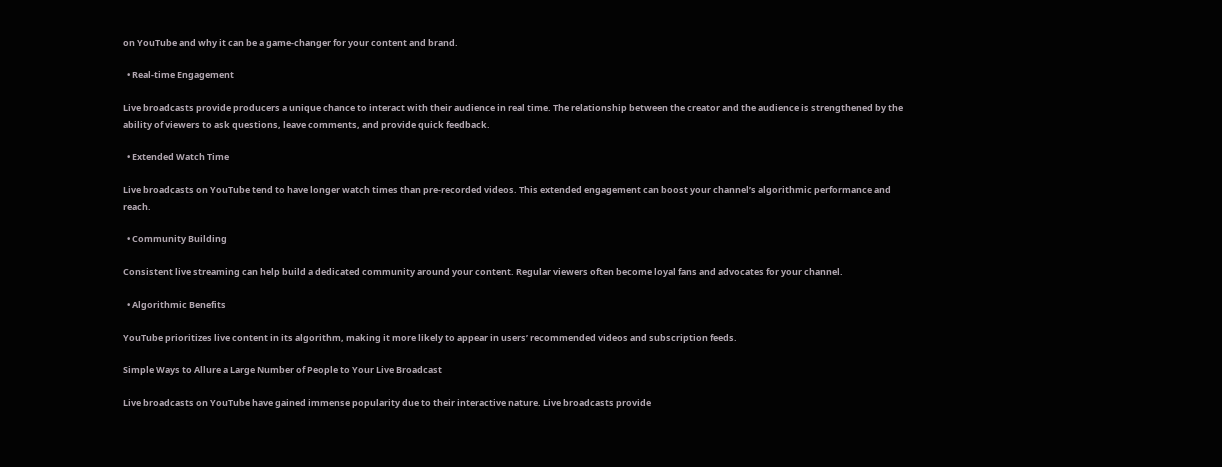on YouTube and why it can be a game-changer for your content and brand.

  • Real-time Engagement

Live broadcasts provide producers a unique chance to interact with their audience in real time. The relationship between the creator and the audience is strengthened by the ability of viewers to ask questions, leave comments, and provide quick feedback.

  • Extended Watch Time

Live broadcasts on YouTube tend to have longer watch times than pre-recorded videos. This extended engagement can boost your channel’s algorithmic performance and reach.

  • Community Building

Consistent live streaming can help build a dedicated community around your content. Regular viewers often become loyal fans and advocates for your channel.

  • Algorithmic Benefits

YouTube prioritizes live content in its algorithm, making it more likely to appear in users’ recommended videos and subscription feeds.

Simple Ways to Allure a Large Number of People to Your Live Broadcast

Live broadcasts on YouTube have gained immense popularity due to their interactive nature. Live broadcasts provide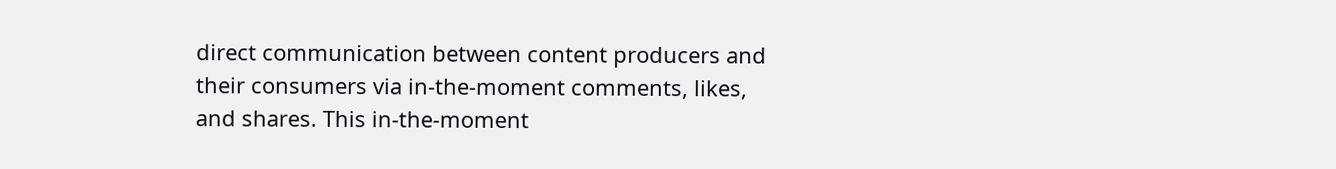direct communication between content producers and their consumers via in-the-moment comments, likes, and shares. This in-the-moment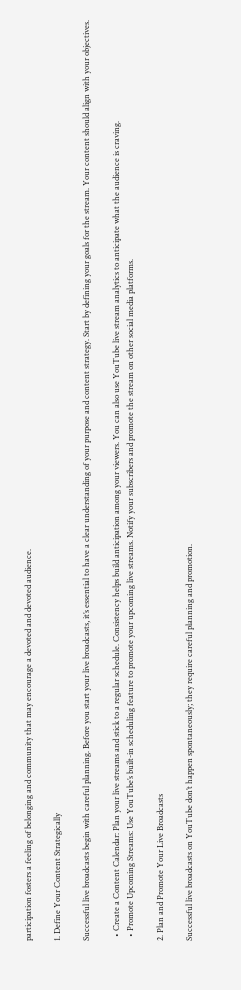participation fosters a feeling of belonging and community that may encourage a devoted and devoted audience.

1. Define Your Content Strategically

Successful live broadcasts begin with careful planning. Before you start your live broadcasts, it’s essential to have a clear understanding of your purpose and content strategy. Start by defining your goals for the stream. Your content should align with your objectives.

  • Create a Content Calendar: Plan your live streams and stick to a regular schedule. Consistency helps build anticipation among your viewers. You can also use YouTube live stream analytics to anticipate what the audience is craving.
  • Promote Upcoming Streams: Use YouTube’s built-in scheduling feature to promote your upcoming live streams. Notify your subscribers and promote the stream on other social media platforms.

2. Plan and Promote Your Live Broadcasts

Successful live broadcasts on YouTube don’t happen spontaneously; they require careful planning and promotion.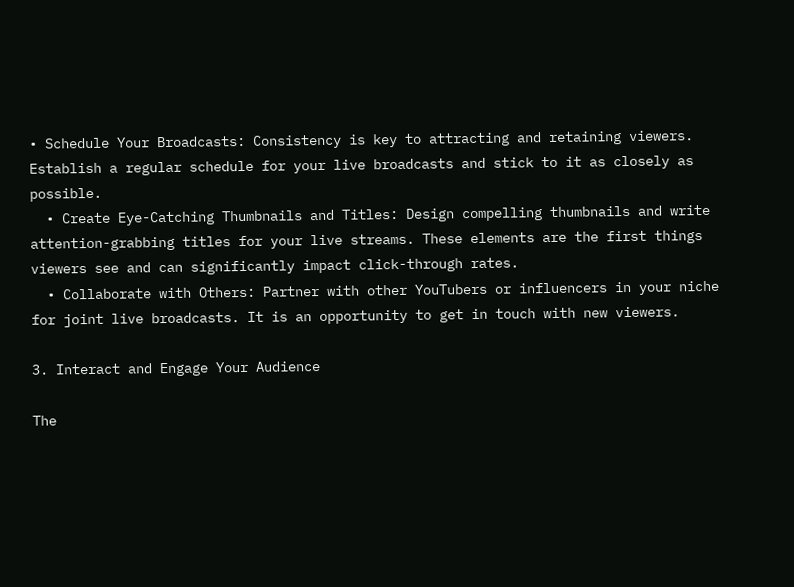• Schedule Your Broadcasts: Consistency is key to attracting and retaining viewers. Establish a regular schedule for your live broadcasts and stick to it as closely as possible.
  • Create Eye-Catching Thumbnails and Titles: Design compelling thumbnails and write attention-grabbing titles for your live streams. These elements are the first things viewers see and can significantly impact click-through rates.
  • Collaborate with Others: Partner with other YouTubers or influencers in your niche for joint live broadcasts. It is an opportunity to get in touch with new viewers.

3. Interact and Engage Your Audience

The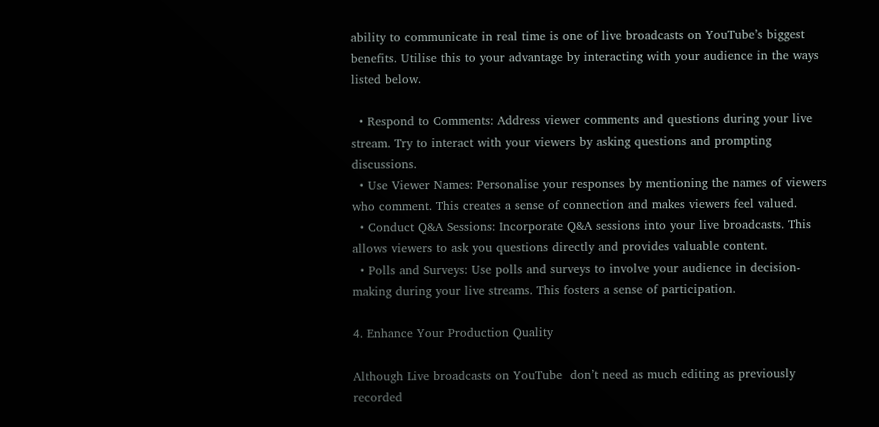ability to communicate in real time is one of live broadcasts on YouTube’s biggest benefits. Utilise this to your advantage by interacting with your audience in the ways listed below.

  • Respond to Comments: Address viewer comments and questions during your live stream. Try to interact with your viewers by asking questions and prompting discussions.
  • Use Viewer Names: Personalise your responses by mentioning the names of viewers who comment. This creates a sense of connection and makes viewers feel valued.
  • Conduct Q&A Sessions: Incorporate Q&A sessions into your live broadcasts. This allows viewers to ask you questions directly and provides valuable content.
  • Polls and Surveys: Use polls and surveys to involve your audience in decision-making during your live streams. This fosters a sense of participation.

4. Enhance Your Production Quality

Although Live broadcasts on YouTube  don’t need as much editing as previously recorded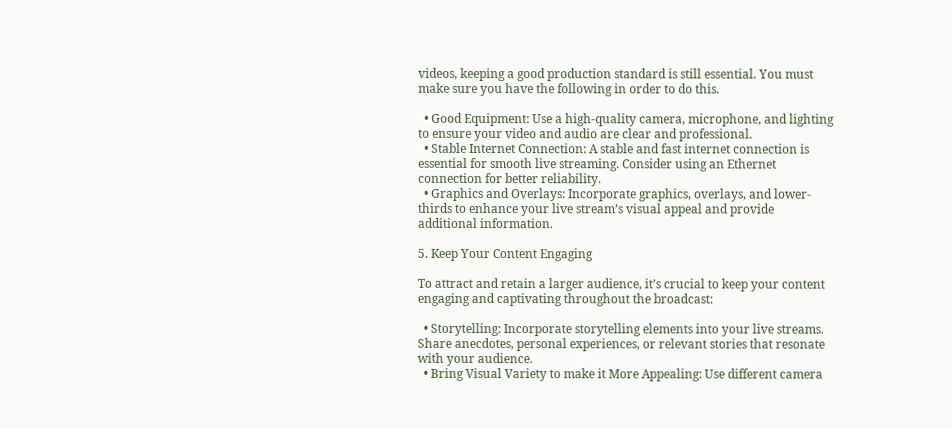videos, keeping a good production standard is still essential. You must make sure you have the following in order to do this.

  • Good Equipment: Use a high-quality camera, microphone, and lighting to ensure your video and audio are clear and professional.
  • Stable Internet Connection: A stable and fast internet connection is essential for smooth live streaming. Consider using an Ethernet connection for better reliability.
  • Graphics and Overlays: Incorporate graphics, overlays, and lower-thirds to enhance your live stream’s visual appeal and provide additional information.

5. Keep Your Content Engaging

To attract and retain a larger audience, it’s crucial to keep your content engaging and captivating throughout the broadcast:

  • Storytelling: Incorporate storytelling elements into your live streams. Share anecdotes, personal experiences, or relevant stories that resonate with your audience.
  • Bring Visual Variety to make it More Appealing: Use different camera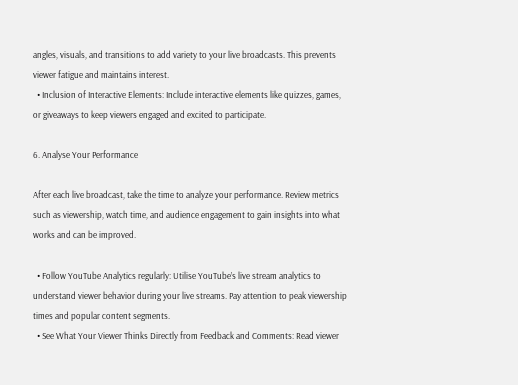angles, visuals, and transitions to add variety to your live broadcasts. This prevents viewer fatigue and maintains interest.
  • Inclusion of Interactive Elements: Include interactive elements like quizzes, games, or giveaways to keep viewers engaged and excited to participate.

6. Analyse Your Performance

After each live broadcast, take the time to analyze your performance. Review metrics such as viewership, watch time, and audience engagement to gain insights into what works and can be improved.

  • Follow YouTube Analytics regularly: Utilise YouTube’s live stream analytics to understand viewer behavior during your live streams. Pay attention to peak viewership times and popular content segments.
  • See What Your Viewer Thinks Directly from Feedback and Comments: Read viewer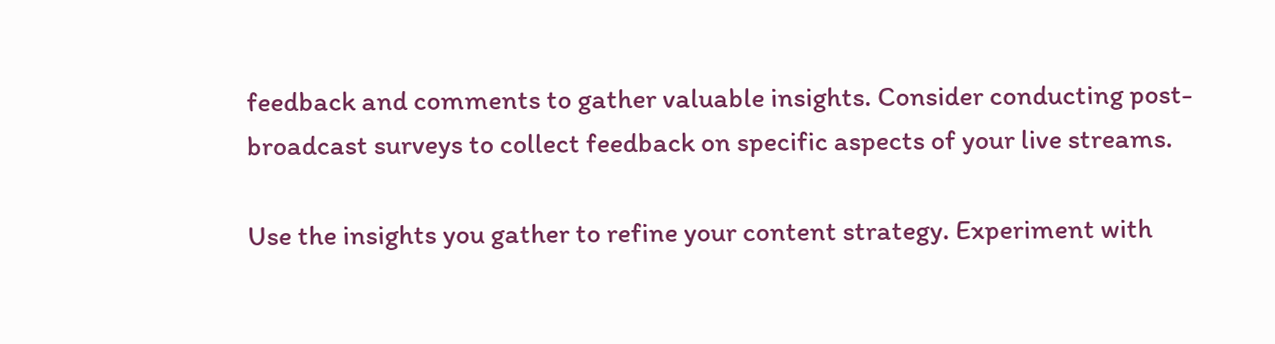feedback and comments to gather valuable insights. Consider conducting post-broadcast surveys to collect feedback on specific aspects of your live streams.

Use the insights you gather to refine your content strategy. Experiment with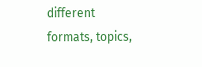different formats, topics,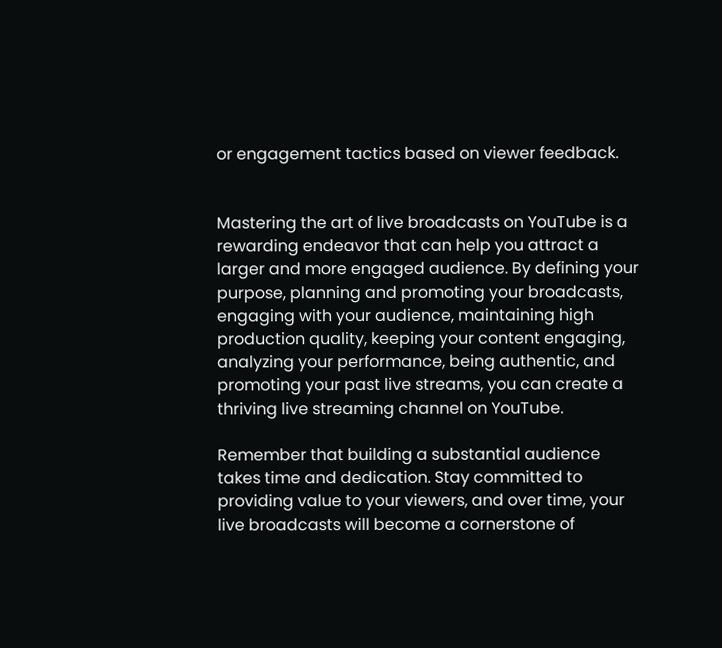or engagement tactics based on viewer feedback.


Mastering the art of live broadcasts on YouTube is a rewarding endeavor that can help you attract a larger and more engaged audience. By defining your purpose, planning and promoting your broadcasts, engaging with your audience, maintaining high production quality, keeping your content engaging, analyzing your performance, being authentic, and promoting your past live streams, you can create a thriving live streaming channel on YouTube.

Remember that building a substantial audience takes time and dedication. Stay committed to providing value to your viewers, and over time, your live broadcasts will become a cornerstone of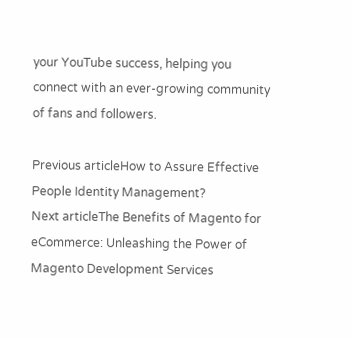your YouTube success, helping you connect with an ever-growing community of fans and followers.

Previous articleHow to Assure Effective People Identity Management?
Next articleThe Benefits of Magento for eCommerce: Unleashing the Power of Magento Development Services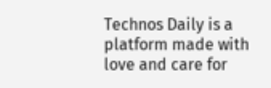Technos Daily is a platform made with love and care for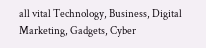all vital Technology, Business, Digital Marketing, Gadgets, Cyber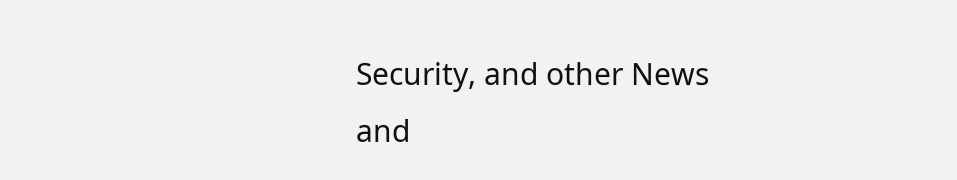Security, and other News and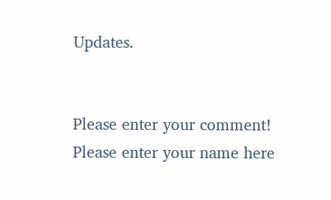Updates.


Please enter your comment!
Please enter your name here